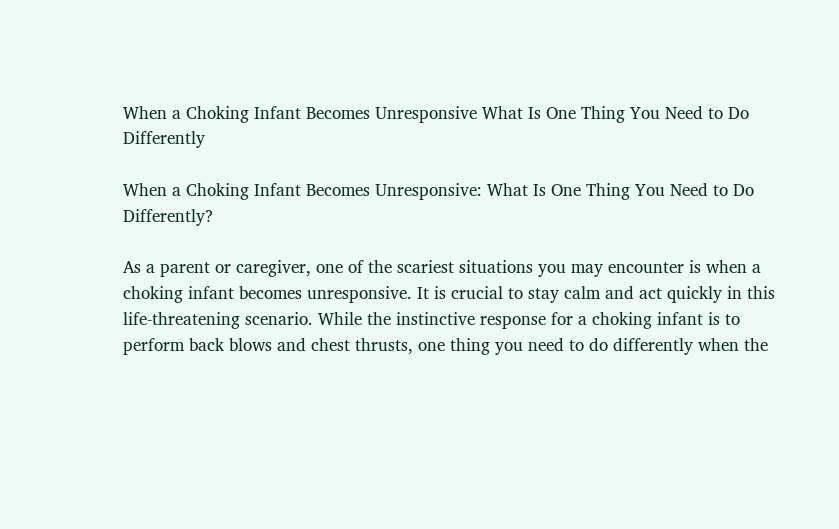When a Choking Infant Becomes Unresponsive What Is One Thing You Need to Do Differently

When a Choking Infant Becomes Unresponsive: What Is One Thing You Need to Do Differently?

As a parent or caregiver, one of the scariest situations you may encounter is when a choking infant becomes unresponsive. It is crucial to stay calm and act quickly in this life-threatening scenario. While the instinctive response for a choking infant is to perform back blows and chest thrusts, one thing you need to do differently when the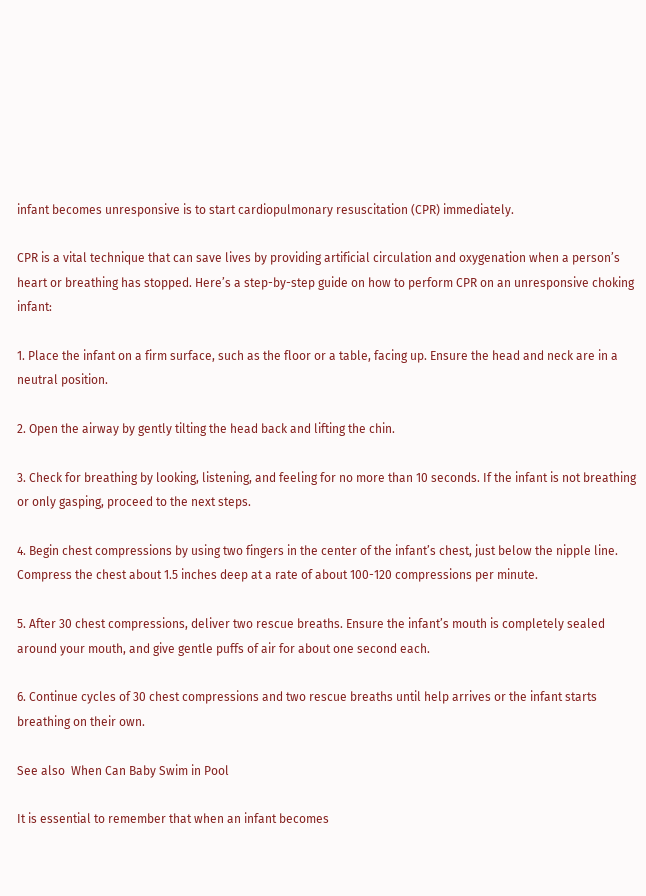infant becomes unresponsive is to start cardiopulmonary resuscitation (CPR) immediately.

CPR is a vital technique that can save lives by providing artificial circulation and oxygenation when a person’s heart or breathing has stopped. Here’s a step-by-step guide on how to perform CPR on an unresponsive choking infant:

1. Place the infant on a firm surface, such as the floor or a table, facing up. Ensure the head and neck are in a neutral position.

2. Open the airway by gently tilting the head back and lifting the chin.

3. Check for breathing by looking, listening, and feeling for no more than 10 seconds. If the infant is not breathing or only gasping, proceed to the next steps.

4. Begin chest compressions by using two fingers in the center of the infant’s chest, just below the nipple line. Compress the chest about 1.5 inches deep at a rate of about 100-120 compressions per minute.

5. After 30 chest compressions, deliver two rescue breaths. Ensure the infant’s mouth is completely sealed around your mouth, and give gentle puffs of air for about one second each.

6. Continue cycles of 30 chest compressions and two rescue breaths until help arrives or the infant starts breathing on their own.

See also  When Can Baby Swim in Pool

It is essential to remember that when an infant becomes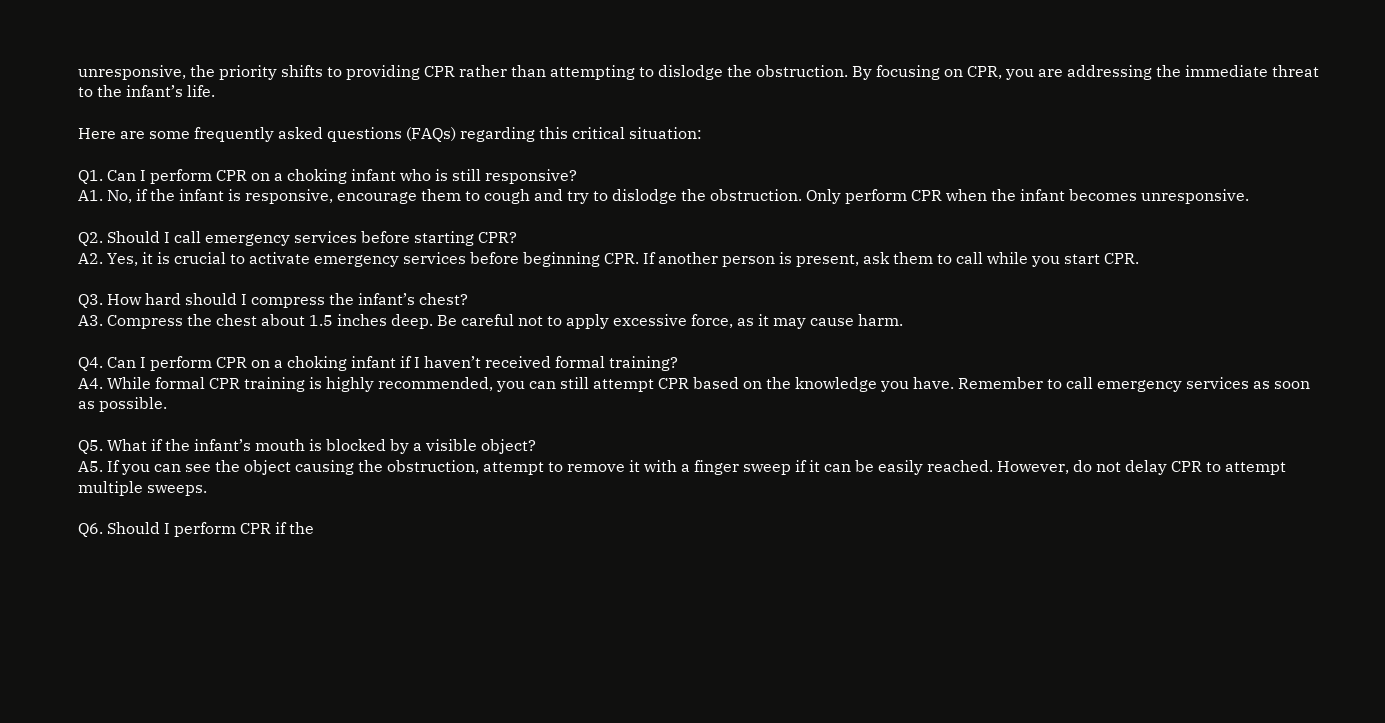unresponsive, the priority shifts to providing CPR rather than attempting to dislodge the obstruction. By focusing on CPR, you are addressing the immediate threat to the infant’s life.

Here are some frequently asked questions (FAQs) regarding this critical situation:

Q1. Can I perform CPR on a choking infant who is still responsive?
A1. No, if the infant is responsive, encourage them to cough and try to dislodge the obstruction. Only perform CPR when the infant becomes unresponsive.

Q2. Should I call emergency services before starting CPR?
A2. Yes, it is crucial to activate emergency services before beginning CPR. If another person is present, ask them to call while you start CPR.

Q3. How hard should I compress the infant’s chest?
A3. Compress the chest about 1.5 inches deep. Be careful not to apply excessive force, as it may cause harm.

Q4. Can I perform CPR on a choking infant if I haven’t received formal training?
A4. While formal CPR training is highly recommended, you can still attempt CPR based on the knowledge you have. Remember to call emergency services as soon as possible.

Q5. What if the infant’s mouth is blocked by a visible object?
A5. If you can see the object causing the obstruction, attempt to remove it with a finger sweep if it can be easily reached. However, do not delay CPR to attempt multiple sweeps.

Q6. Should I perform CPR if the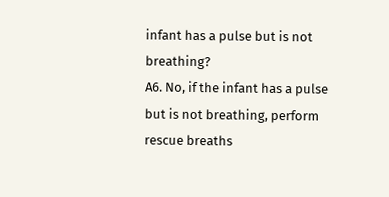infant has a pulse but is not breathing?
A6. No, if the infant has a pulse but is not breathing, perform rescue breaths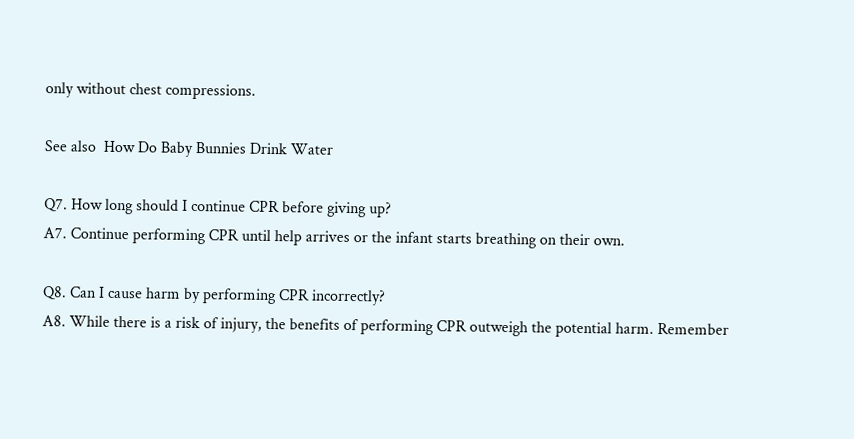only without chest compressions.

See also  How Do Baby Bunnies Drink Water

Q7. How long should I continue CPR before giving up?
A7. Continue performing CPR until help arrives or the infant starts breathing on their own.

Q8. Can I cause harm by performing CPR incorrectly?
A8. While there is a risk of injury, the benefits of performing CPR outweigh the potential harm. Remember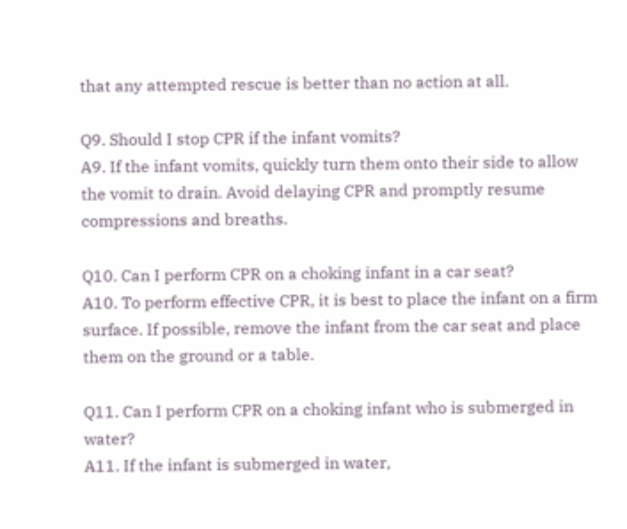that any attempted rescue is better than no action at all.

Q9. Should I stop CPR if the infant vomits?
A9. If the infant vomits, quickly turn them onto their side to allow the vomit to drain. Avoid delaying CPR and promptly resume compressions and breaths.

Q10. Can I perform CPR on a choking infant in a car seat?
A10. To perform effective CPR, it is best to place the infant on a firm surface. If possible, remove the infant from the car seat and place them on the ground or a table.

Q11. Can I perform CPR on a choking infant who is submerged in water?
A11. If the infant is submerged in water,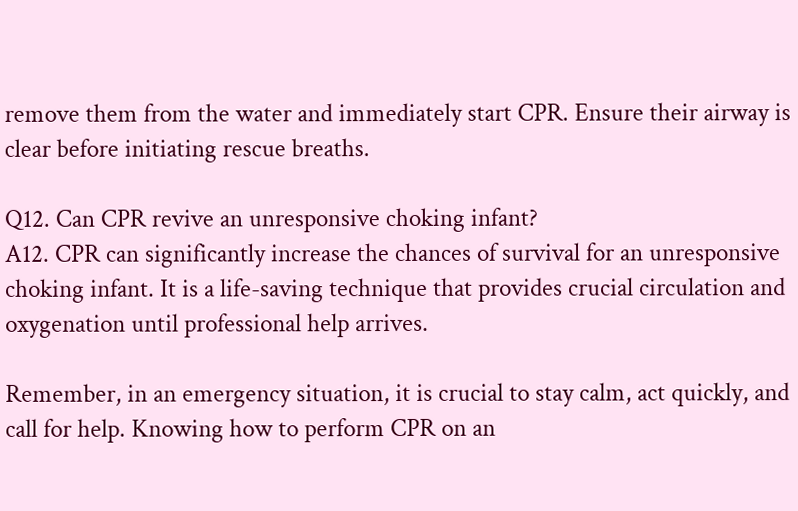remove them from the water and immediately start CPR. Ensure their airway is clear before initiating rescue breaths.

Q12. Can CPR revive an unresponsive choking infant?
A12. CPR can significantly increase the chances of survival for an unresponsive choking infant. It is a life-saving technique that provides crucial circulation and oxygenation until professional help arrives.

Remember, in an emergency situation, it is crucial to stay calm, act quickly, and call for help. Knowing how to perform CPR on an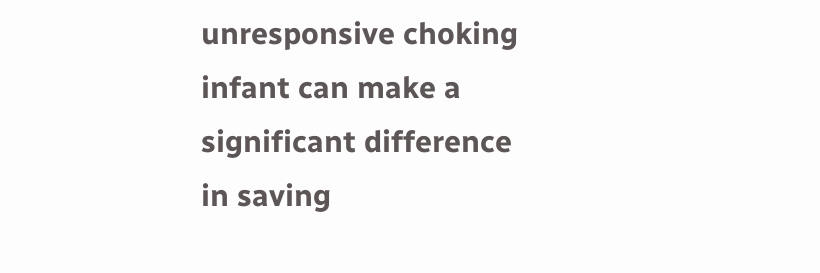unresponsive choking infant can make a significant difference in saving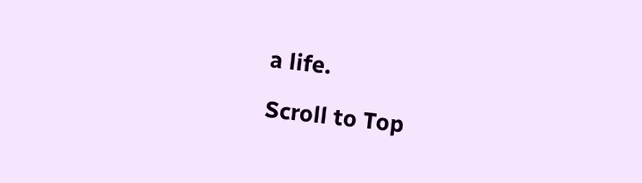a life.

Scroll to Top